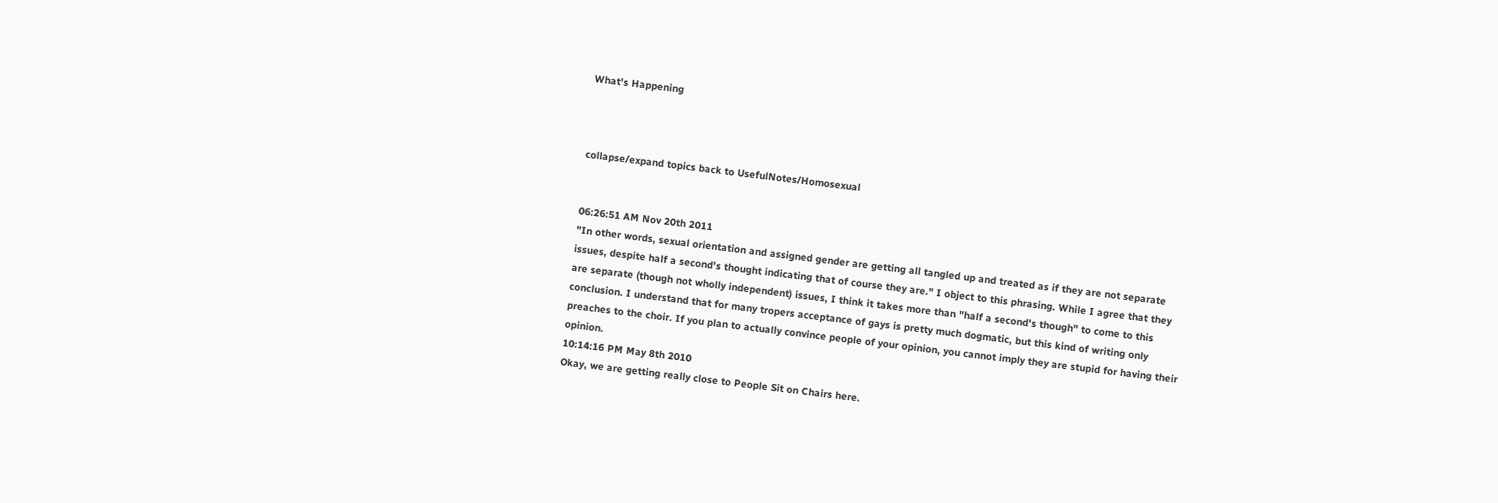What's Happening



collapse/expand topics back to UsefulNotes/Homosexual


06:26:51 AM Nov 20th 2011
"In other words, sexual orientation and assigned gender are getting all tangled up and treated as if they are not separate issues, despite half a second's thought indicating that of course they are." I object to this phrasing. While I agree that they are separate (though not wholly independent) issues, I think it takes more than "half a second's though" to come to this conclusion. I understand that for many tropers acceptance of gays is pretty much dogmatic, but this kind of writing only preaches to the choir. If you plan to actually convince people of your opinion, you cannot imply they are stupid for having their opinion.
10:14:16 PM May 8th 2010
Okay, we are getting really close to People Sit on Chairs here.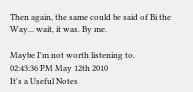Then again, the same could be said of Bi the Way... wait, it was. By me.

Maybe I'm not worth listening to.
02:43:36 PM May 12th 2010
It's a Useful Notes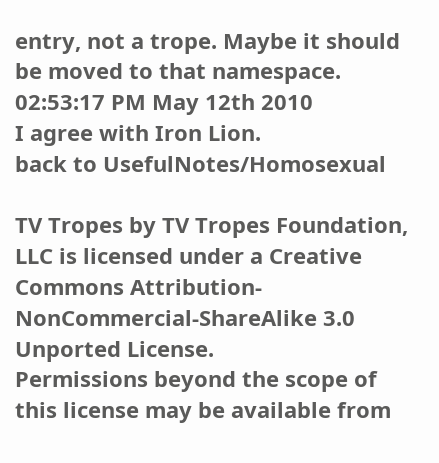entry, not a trope. Maybe it should be moved to that namespace.
02:53:17 PM May 12th 2010
I agree with Iron Lion.
back to UsefulNotes/Homosexual

TV Tropes by TV Tropes Foundation, LLC is licensed under a Creative Commons Attribution-NonCommercial-ShareAlike 3.0 Unported License.
Permissions beyond the scope of this license may be available from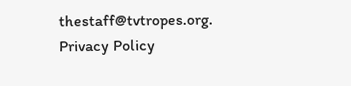thestaff@tvtropes.org.
Privacy Policy